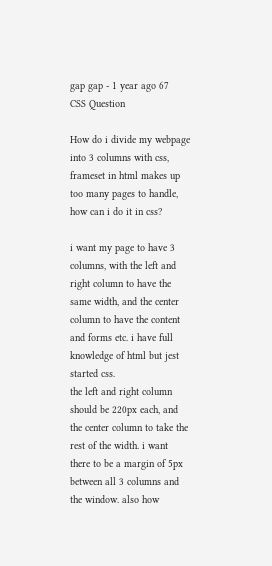gap gap - 1 year ago 67
CSS Question

How do i divide my webpage into 3 columns with css, frameset in html makes up too many pages to handle, how can i do it in css?

i want my page to have 3 columns, with the left and right column to have the same width, and the center column to have the content and forms etc. i have full knowledge of html but jest started css.
the left and right column should be 220px each, and the center column to take the rest of the width. i want there to be a margin of 5px between all 3 columns and the window. also how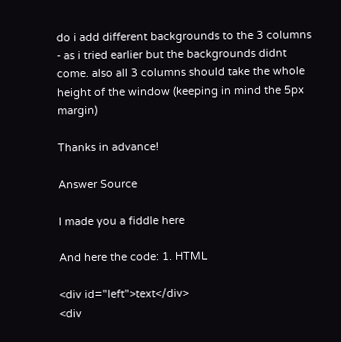do i add different backgrounds to the 3 columns - as i tried earlier but the backgrounds didnt come. also all 3 columns should take the whole height of the window (keeping in mind the 5px margin)

Thanks in advance!

Answer Source

I made you a fiddle here

And here the code: 1. HTML

<div id="left">text</div>
<div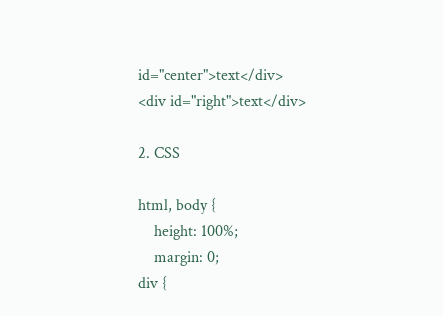id="center">text</div>
<div id="right">text</div>

2. CSS

html, body {
    height: 100%;
    margin: 0;
div {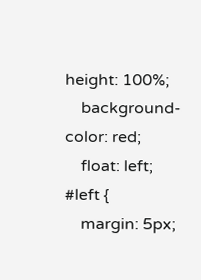height: 100%;
    background-color: red;
    float: left;
#left {
    margin: 5px;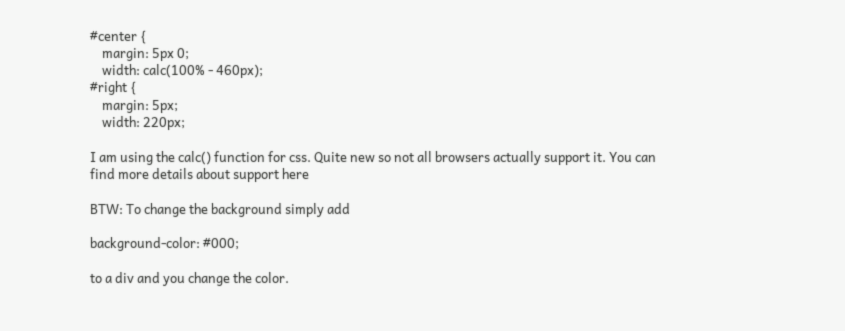#center {
    margin: 5px 0;
    width: calc(100% - 460px);
#right {
    margin: 5px;
    width: 220px;

I am using the calc() function for css. Quite new so not all browsers actually support it. You can find more details about support here

BTW: To change the background simply add

background-color: #000;

to a div and you change the color.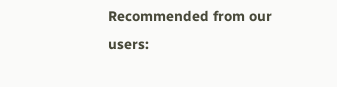Recommended from our users: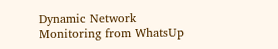Dynamic Network Monitoring from WhatsUp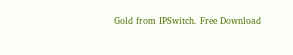Gold from IPSwitch. Free Download